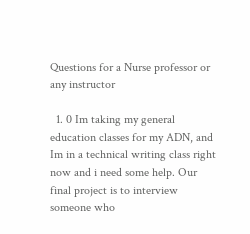Questions for a Nurse professor or any instructor

  1. 0 Im taking my general education classes for my ADN, and Im in a technical writing class right now and i need some help. Our final project is to interview someone who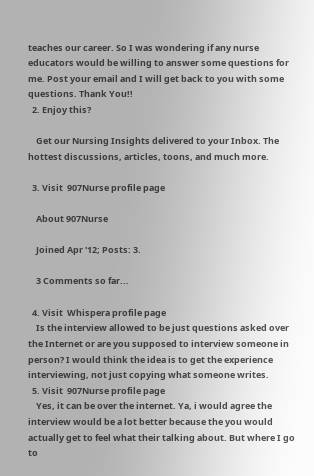teaches our career. So I was wondering if any nurse educators would be willing to answer some questions for me. Post your email and I will get back to you with some questions. Thank You!!
  2. Enjoy this?

    Get our Nursing Insights delivered to your Inbox. The hottest discussions, articles, toons, and much more.

  3. Visit  907Nurse profile page

    About 907Nurse

    Joined Apr '12; Posts: 3.

    3 Comments so far...

  4. Visit  Whispera profile page
    Is the interview allowed to be just questions asked over the Internet or are you supposed to interview someone in person? I would think the idea is to get the experience interviewing, not just copying what someone writes.
  5. Visit  907Nurse profile page
    Yes, it can be over the internet. Ya, i would agree the interview would be a lot better because the you would actually get to feel what their talking about. But where I go to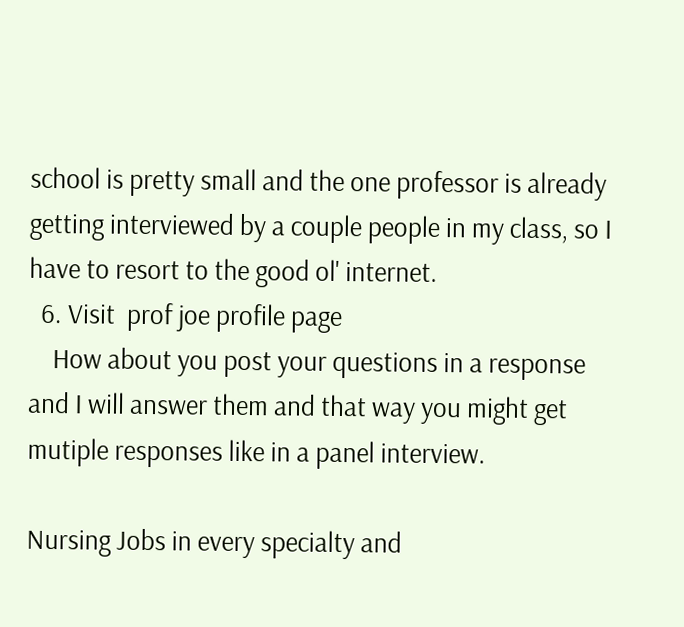school is pretty small and the one professor is already getting interviewed by a couple people in my class, so I have to resort to the good ol' internet.
  6. Visit  prof joe profile page
    How about you post your questions in a response and I will answer them and that way you might get mutiple responses like in a panel interview.

Nursing Jobs in every specialty and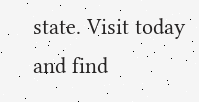state. Visit today and find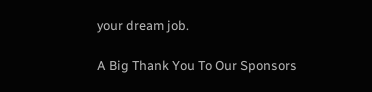your dream job.

A Big Thank You To Our Sponsors